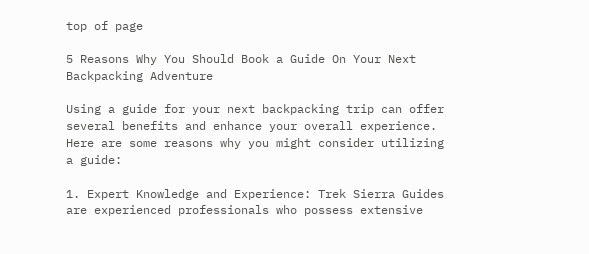top of page

5 Reasons Why You Should Book a Guide On Your Next Backpacking Adventure

Using a guide for your next backpacking trip can offer several benefits and enhance your overall experience. Here are some reasons why you might consider utilizing a guide:

1. Expert Knowledge and Experience: Trek Sierra Guides are experienced professionals who possess extensive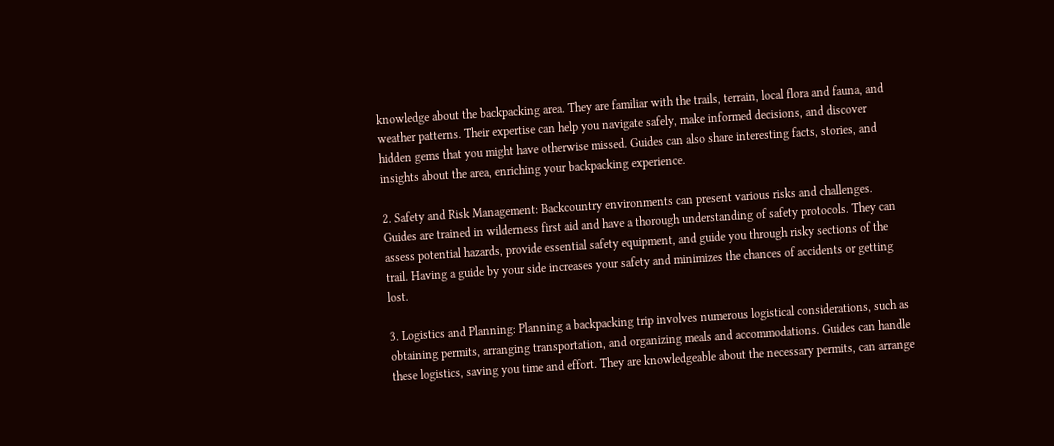knowledge about the backpacking area. They are familiar with the trails, terrain, local flora and fauna, and weather patterns. Their expertise can help you navigate safely, make informed decisions, and discover hidden gems that you might have otherwise missed. Guides can also share interesting facts, stories, and insights about the area, enriching your backpacking experience.

2. Safety and Risk Management: Backcountry environments can present various risks and challenges. Guides are trained in wilderness first aid and have a thorough understanding of safety protocols. They can assess potential hazards, provide essential safety equipment, and guide you through risky sections of the trail. Having a guide by your side increases your safety and minimizes the chances of accidents or getting lost.

3. Logistics and Planning: Planning a backpacking trip involves numerous logistical considerations, such as obtaining permits, arranging transportation, and organizing meals and accommodations. Guides can handle these logistics, saving you time and effort. They are knowledgeable about the necessary permits, can arrange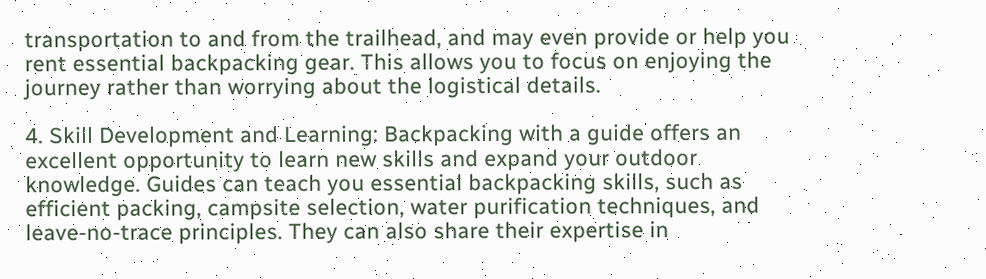transportation to and from the trailhead, and may even provide or help you rent essential backpacking gear. This allows you to focus on enjoying the journey rather than worrying about the logistical details.

4. Skill Development and Learning: Backpacking with a guide offers an excellent opportunity to learn new skills and expand your outdoor knowledge. Guides can teach you essential backpacking skills, such as efficient packing, campsite selection, water purification techniques, and leave-no-trace principles. They can also share their expertise in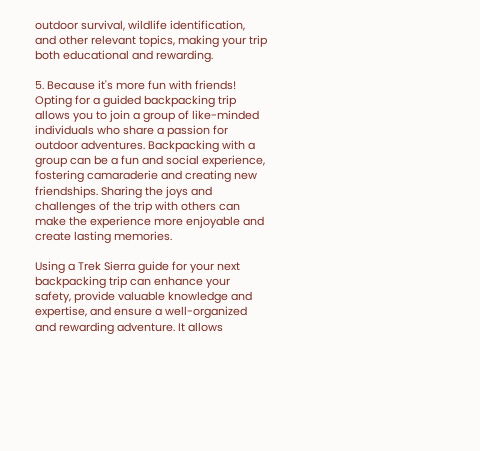outdoor survival, wildlife identification, and other relevant topics, making your trip both educational and rewarding.

5. Because it's more fun with friends! Opting for a guided backpacking trip allows you to join a group of like-minded individuals who share a passion for outdoor adventures. Backpacking with a group can be a fun and social experience, fostering camaraderie and creating new friendships. Sharing the joys and challenges of the trip with others can make the experience more enjoyable and create lasting memories.

Using a Trek Sierra guide for your next backpacking trip can enhance your safety, provide valuable knowledge and expertise, and ensure a well-organized and rewarding adventure. It allows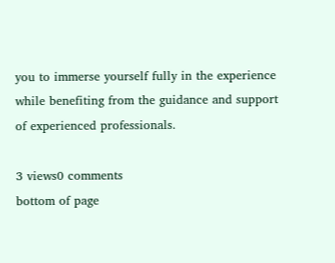you to immerse yourself fully in the experience while benefiting from the guidance and support of experienced professionals.

3 views0 comments
bottom of page